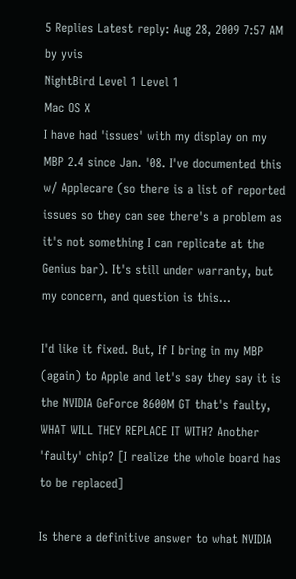5 Replies Latest reply: Aug 28, 2009 7:57 AM by yvis
NightBird Level 1 Level 1
Mac OS X
I have had 'issues' with my display on my MBP 2.4 since Jan. '08. I've documented this w/ Applecare (so there is a list of reported issues so they can see there's a problem as it's not something I can replicate at the Genius bar). It's still under warranty, but my concern, and question is this...

I'd like it fixed. But, If I bring in my MBP (again) to Apple and let's say they say it is the NVIDIA GeForce 8600M GT that's faulty, WHAT WILL THEY REPLACE IT WITH? Another 'faulty' chip? [I realize the whole board has to be replaced]

Is there a definitive answer to what NVIDIA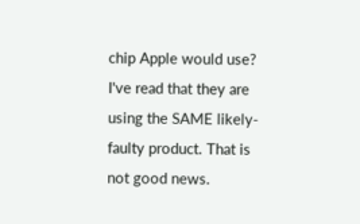chip Apple would use? I've read that they are using the SAME likely-faulty product. That is not good news.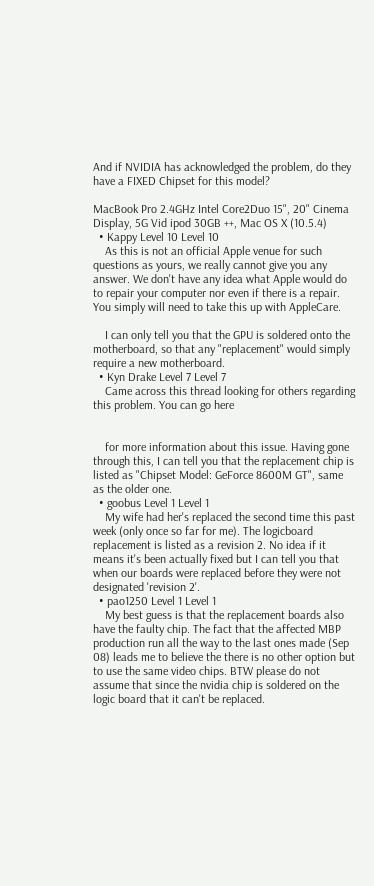And if NVIDIA has acknowledged the problem, do they have a FIXED Chipset for this model?

MacBook Pro 2.4GHz Intel Core2Duo 15", 20" Cinema Display, 5G Vid ipod 30GB ++, Mac OS X (10.5.4)
  • Kappy Level 10 Level 10
    As this is not an official Apple venue for such questions as yours, we really cannot give you any answer. We don't have any idea what Apple would do to repair your computer nor even if there is a repair. You simply will need to take this up with AppleCare.

    I can only tell you that the GPU is soldered onto the motherboard, so that any "replacement" would simply require a new motherboard.
  • Kyn Drake Level 7 Level 7
    Came across this thread looking for others regarding this problem. You can go here


    for more information about this issue. Having gone through this, I can tell you that the replacement chip is listed as "Chipset Model: GeForce 8600M GT", same as the older one.
  • goobus Level 1 Level 1
    My wife had her's replaced the second time this past week (only once so far for me). The logicboard replacement is listed as a revision 2. No idea if it means it's been actually fixed but I can tell you that when our boards were replaced before they were not designated 'revision 2'.
  • pao1250 Level 1 Level 1
    My best guess is that the replacement boards also have the faulty chip. The fact that the affected MBP production run all the way to the last ones made (Sep 08) leads me to believe the there is no other option but to use the same video chips. BTW please do not assume that since the nvidia chip is soldered on the logic board that it can't be replaced.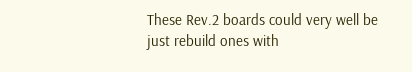These Rev.2 boards could very well be just rebuild ones with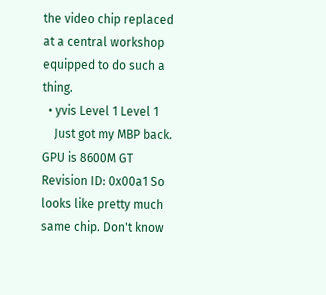the video chip replaced at a central workshop equipped to do such a thing.
  • yvis Level 1 Level 1
    Just got my MBP back. GPU is 8600M GT Revision ID: 0x00a1 So looks like pretty much same chip. Don't know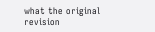what the original revision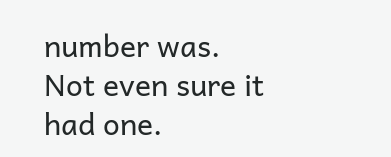number was. Not even sure it had one.